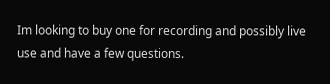Im looking to buy one for recording and possibly live use and have a few questions.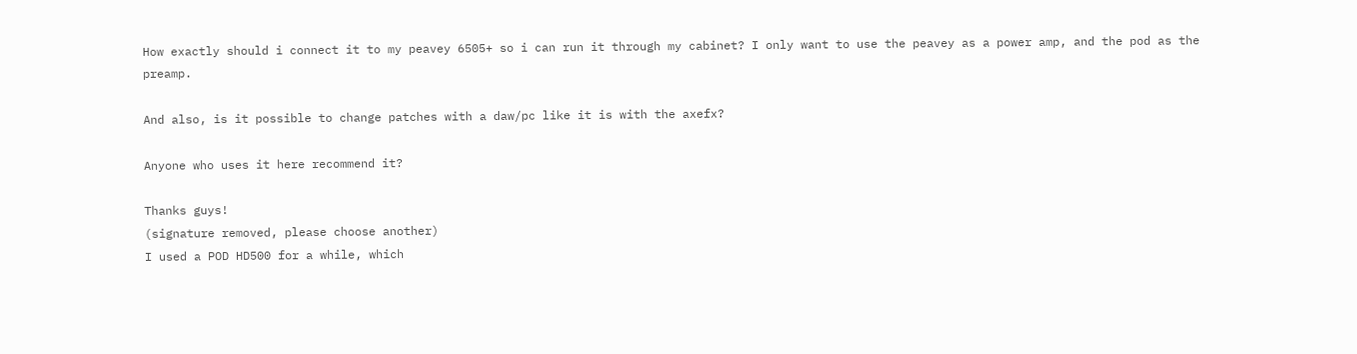How exactly should i connect it to my peavey 6505+ so i can run it through my cabinet? I only want to use the peavey as a power amp, and the pod as the preamp.

And also, is it possible to change patches with a daw/pc like it is with the axefx?

Anyone who uses it here recommend it?

Thanks guys!
(signature removed, please choose another)
I used a POD HD500 for a while, which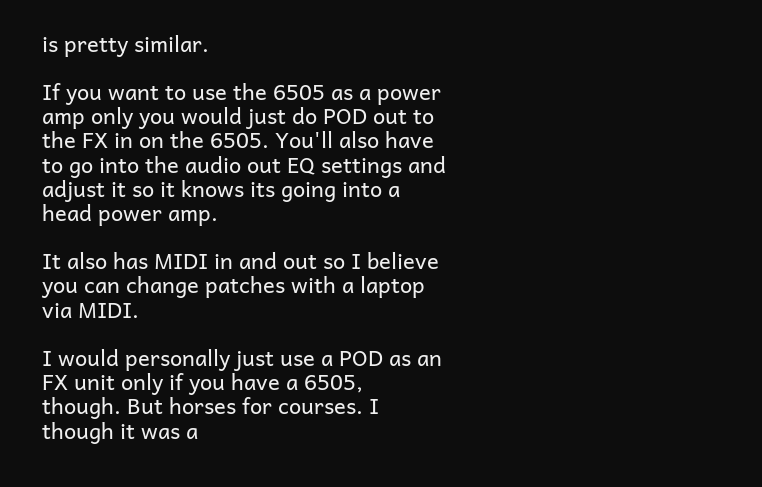is pretty similar.

If you want to use the 6505 as a power amp only you would just do POD out to the FX in on the 6505. You'll also have to go into the audio out EQ settings and adjust it so it knows its going into a head power amp.

It also has MIDI in and out so I believe you can change patches with a laptop via MIDI.

I would personally just use a POD as an FX unit only if you have a 6505, though. But horses for courses. I though it was a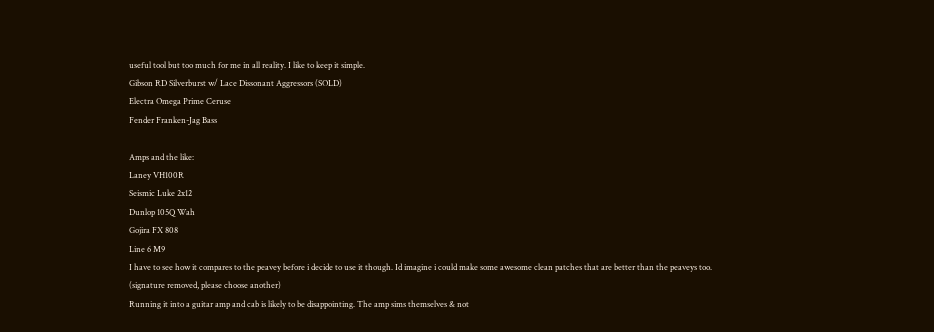useful tool but too much for me in all reality. I like to keep it simple.
Gibson RD Silverburst w/ Lace Dissonant Aggressors (SOLD)
Electra Omega Prime Ceruse
Fender Franken-Jag Bass

Amps and the like:
Laney VH100R
Seismic Luke 2x12
Dunlop 105Q Wah
Gojira FX 808
Line 6 M9
I have to see how it compares to the peavey before i decide to use it though. Id imagine i could make some awesome clean patches that are better than the peaveys too.
(signature removed, please choose another)
Running it into a guitar amp and cab is likely to be disappointing. The amp sims themselves & not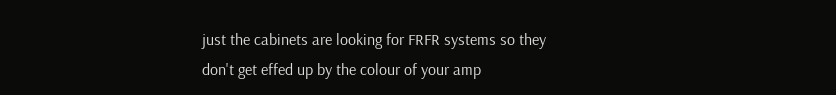just the cabinets are looking for FRFR systems so they don't get effed up by the colour of your amp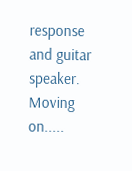response and guitar speaker.
Moving on.....